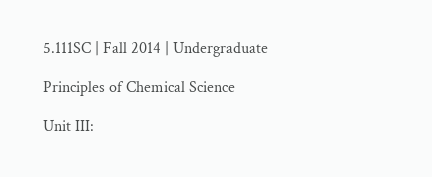5.111SC | Fall 2014 | Undergraduate

Principles of Chemical Science

Unit III: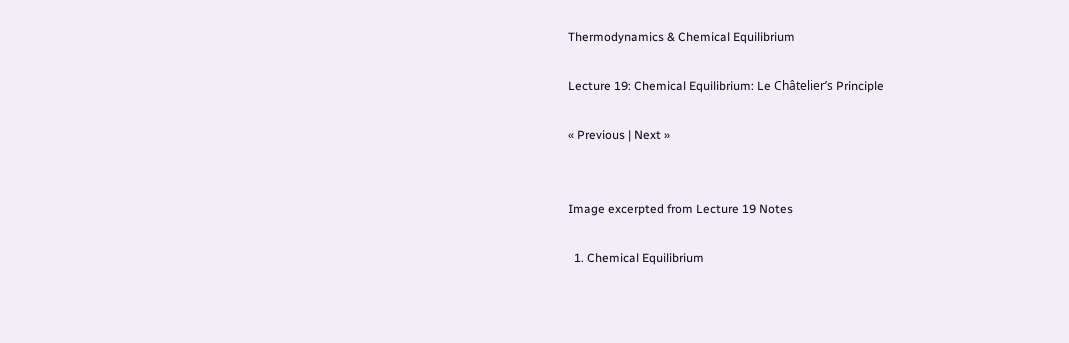Thermodynamics & Chemical Equilibrium

Lecture 19: Chemical Equilibrium: Le Châtelier’s Principle

« Previous | Next »


Image excerpted from Lecture 19 Notes

  1. Chemical Equilibrium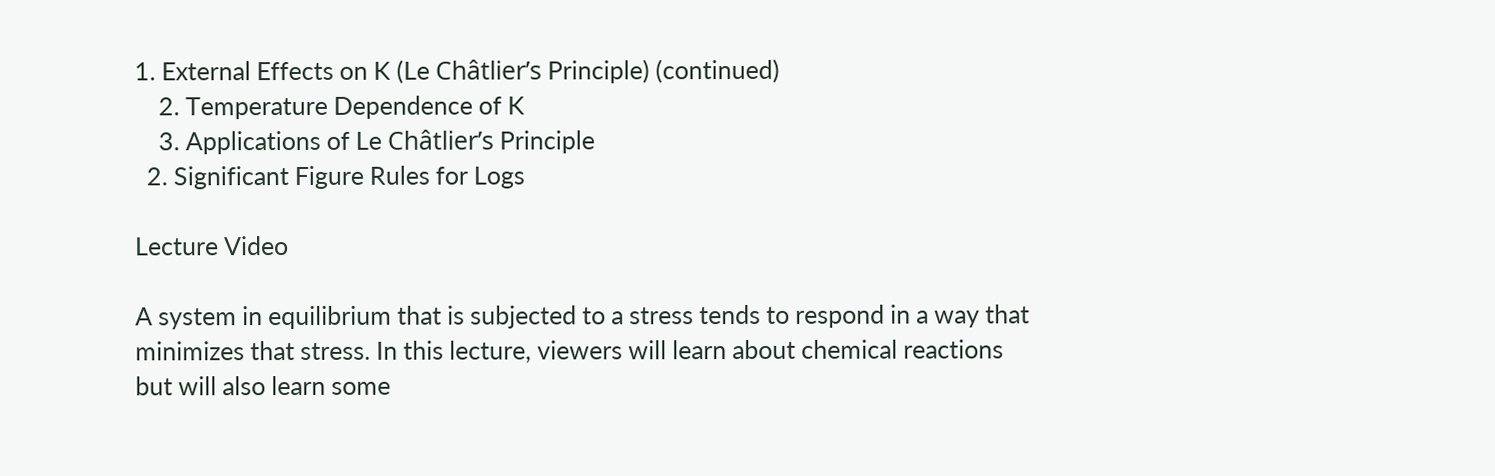1. External Effects on K (Le Châtlier’s Principle) (continued)
    2. Temperature Dependence of K
    3. Applications of Le Châtlier’s Principle
  2. Significant Figure Rules for Logs

Lecture Video

A system in equilibrium that is subjected to a stress tends to respond in a way that minimizes that stress. In this lecture, viewers will learn about chemical reactions but will also learn some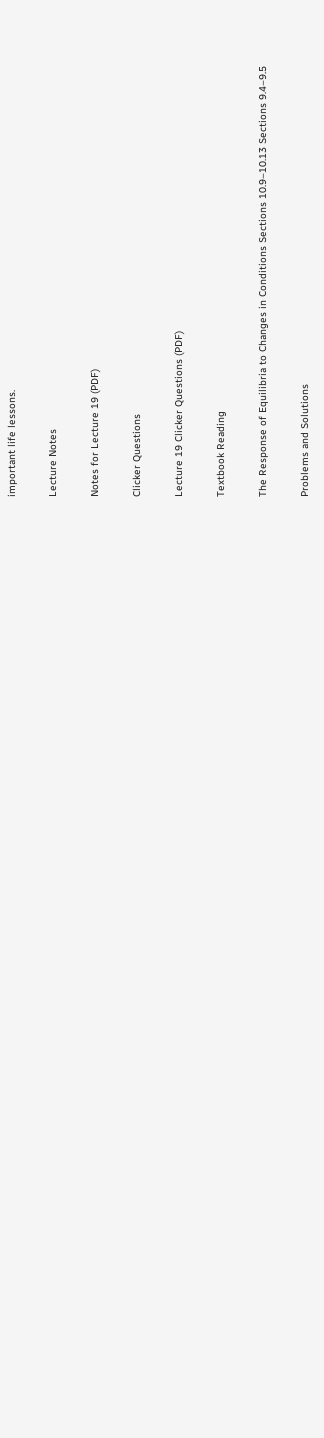important life lessons.

Lecture Notes

Notes for Lecture 19 (PDF)

Clicker Questions

Lecture 19 Clicker Questions (PDF)

Textbook Reading

The Response of Equilibria to Changes in Conditions Sections 10.9–10.13 Sections 9.4–9.5

Problems and Solutions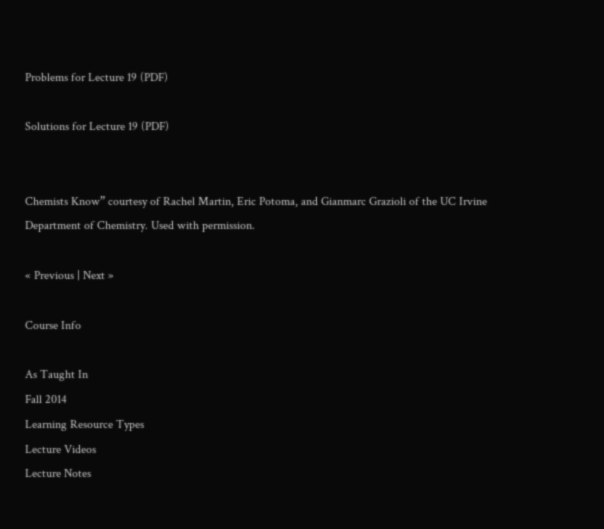Problems for Lecture 19 (PDF)

Solutions for Lecture 19 (PDF)


Chemists Know” courtesy of Rachel Martin, Eric Potoma, and Gianmarc Grazioli of the UC Irvine Department of Chemistry. Used with permission.

« Previous | Next »

Course Info

As Taught In
Fall 2014
Learning Resource Types
Lecture Videos
Lecture Notes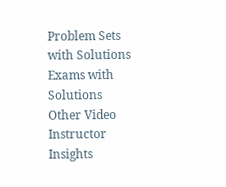Problem Sets with Solutions
Exams with Solutions
Other Video
Instructor Insights